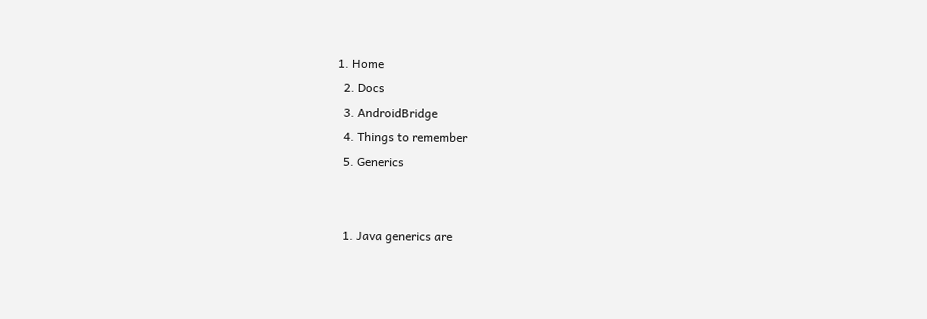1. Home
  2. Docs
  3. AndroidBridge
  4. Things to remember
  5. Generics


  1. Java generics are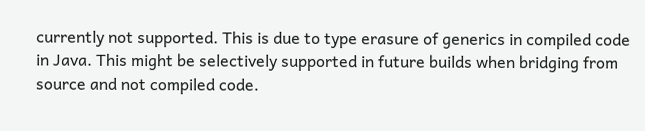currently not supported. This is due to type erasure of generics in compiled code in Java. This might be selectively supported in future builds when bridging from source and not compiled code.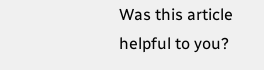Was this article helpful to you?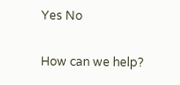Yes No

How can we help?